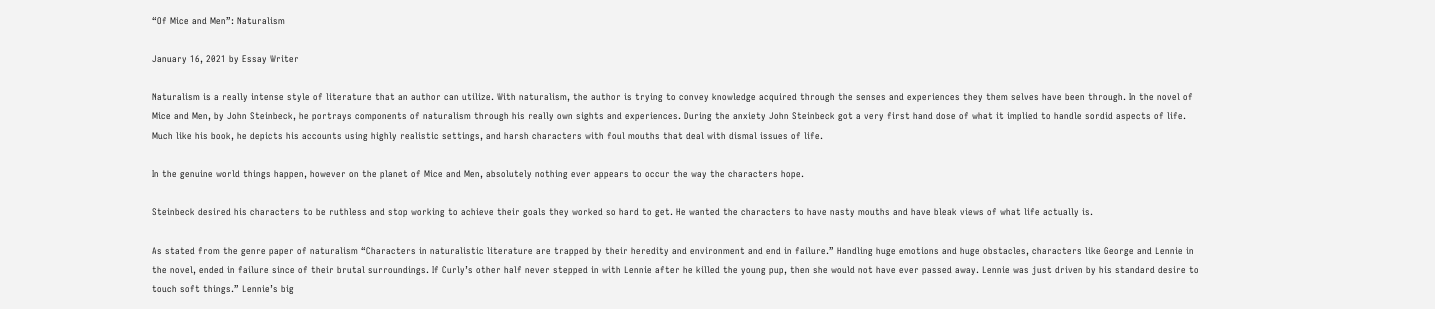“Of Mice and Men”: Naturalism

January 16, 2021 by Essay Writer

Naturalism is a really intense style of literature that an author can utilize. With naturalism, the author is trying to convey knowledge acquired through the senses and experiences they them selves have been through. In the novel of Mice and Men, by John Steinbeck, he portrays components of naturalism through his really own sights and experiences. During the anxiety John Steinbeck got a very first hand dose of what it implied to handle sordid aspects of life. Much like his book, he depicts his accounts using highly realistic settings, and harsh characters with foul mouths that deal with dismal issues of life.

In the genuine world things happen, however on the planet of Mice and Men, absolutely nothing ever appears to occur the way the characters hope.

Steinbeck desired his characters to be ruthless and stop working to achieve their goals they worked so hard to get. He wanted the characters to have nasty mouths and have bleak views of what life actually is.

As stated from the genre paper of naturalism “Characters in naturalistic literature are trapped by their heredity and environment and end in failure.” Handling huge emotions and huge obstacles, characters like George and Lennie in the novel, ended in failure since of their brutal surroundings. If Curly’s other half never stepped in with Lennie after he killed the young pup, then she would not have ever passed away. Lennie was just driven by his standard desire to touch soft things.” Lennie’s big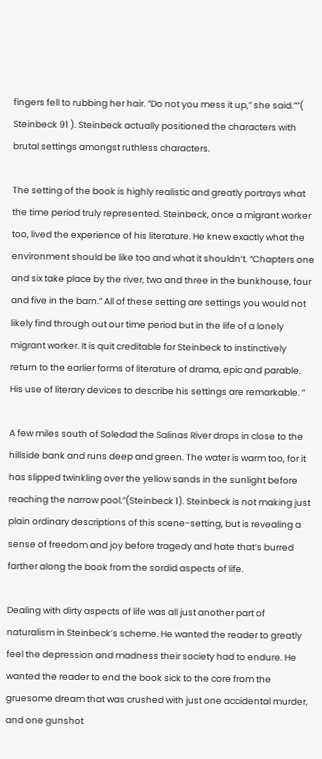fingers fell to rubbing her hair. “Do not you mess it up,” she said.””( Steinbeck 91 ). Steinbeck actually positioned the characters with brutal settings amongst ruthless characters.

The setting of the book is highly realistic and greatly portrays what the time period truly represented. Steinbeck, once a migrant worker too, lived the experience of his literature. He knew exactly what the environment should be like too and what it shouldn’t. “Chapters one and six take place by the river, two and three in the bunkhouse, four and five in the barn.” All of these setting are settings you would not likely find through out our time period but in the life of a lonely migrant worker. It is quit creditable for Steinbeck to instinctively return to the earlier forms of literature of drama, epic and parable. His use of literary devices to describe his settings are remarkable. ”

A few miles south of Soledad the Salinas River drops in close to the hillside bank and runs deep and green. The water is warm too, for it has slipped twinkling over the yellow sands in the sunlight before reaching the narrow pool.”(Steinbeck 1). Steinbeck is not making just plain ordinary descriptions of this scene-setting, but is revealing a sense of freedom and joy before tragedy and hate that’s burred farther along the book from the sordid aspects of life.

Dealing with dirty aspects of life was all just another part of naturalism in Steinbeck’s scheme. He wanted the reader to greatly feel the depression and madness their society had to endure. He wanted the reader to end the book sick to the core from the gruesome dream that was crushed with just one accidental murder, and one gunshot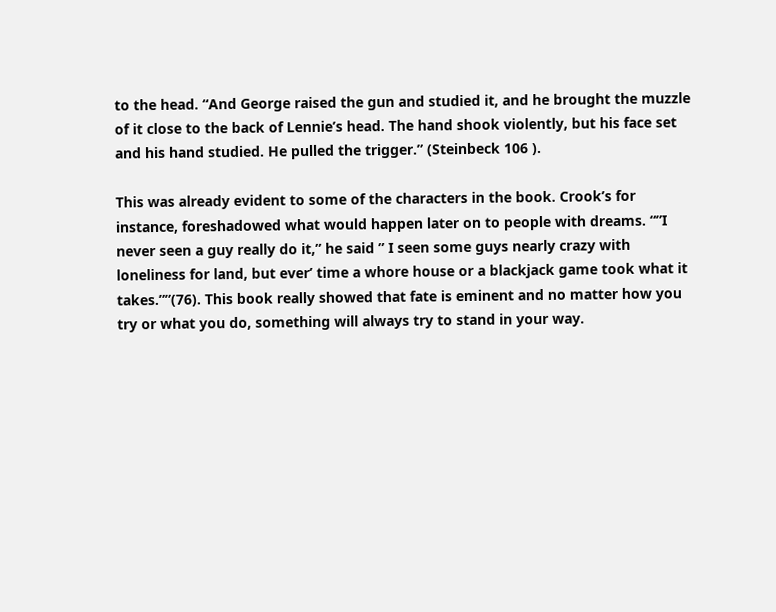to the head. “And George raised the gun and studied it, and he brought the muzzle of it close to the back of Lennie’s head. The hand shook violently, but his face set and his hand studied. He pulled the trigger.” (Steinbeck 106 ).

This was already evident to some of the characters in the book. Crook’s for instance, foreshadowed what would happen later on to people with dreams. “”I never seen a guy really do it,” he said ” I seen some guys nearly crazy with loneliness for land, but ever’ time a whore house or a blackjack game took what it takes.””(76). This book really showed that fate is eminent and no matter how you try or what you do, something will always try to stand in your way.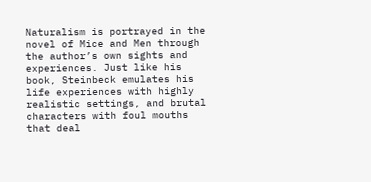Naturalism is portrayed in the novel of Mice and Men through the author’s own sights and experiences. Just like his book, Steinbeck emulates his life experiences with highly realistic settings, and brutal characters with foul mouths that deal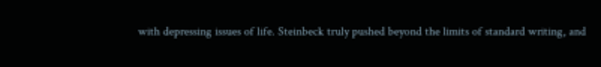with depressing issues of life. Steinbeck truly pushed beyond the limits of standard writing, and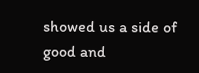showed us a side of good and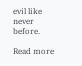evil like never before.

Read more